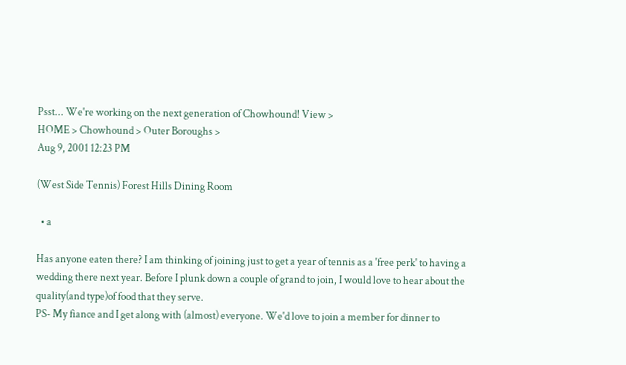Psst... We're working on the next generation of Chowhound! View >
HOME > Chowhound > Outer Boroughs >
Aug 9, 2001 12:23 PM

(West Side Tennis) Forest Hills Dining Room

  • a

Has anyone eaten there? I am thinking of joining just to get a year of tennis as a 'free perk' to having a wedding there next year. Before I plunk down a couple of grand to join, I would love to hear about the quality(and type)of food that they serve.
PS- My fiance and I get along with (almost) everyone. We'd love to join a member for dinner to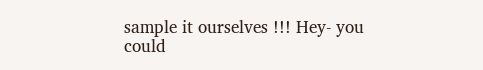sample it ourselves !!! Hey- you could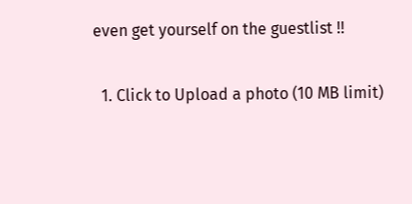even get yourself on the guestlist !!

  1. Click to Upload a photo (10 MB limit)